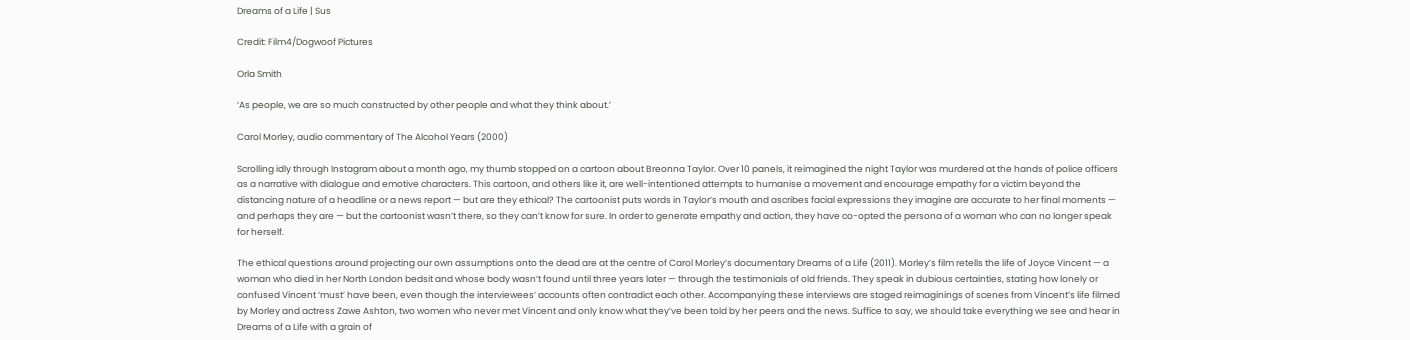Dreams of a Life | Sus

Credit: Film4/Dogwoof Pictures

Orla Smith

‘As people, we are so much constructed by other people and what they think about.’

Carol Morley, audio commentary of The Alcohol Years (2000)

Scrolling idly through Instagram about a month ago, my thumb stopped on a cartoon about Breonna Taylor. Over 10 panels, it reimagined the night Taylor was murdered at the hands of police officers as a narrative with dialogue and emotive characters. This cartoon, and others like it, are well-intentioned attempts to humanise a movement and encourage empathy for a victim beyond the distancing nature of a headline or a news report — but are they ethical? The cartoonist puts words in Taylor’s mouth and ascribes facial expressions they imagine are accurate to her final moments — and perhaps they are — but the cartoonist wasn’t there, so they can’t know for sure. In order to generate empathy and action, they have co-opted the persona of a woman who can no longer speak for herself.

The ethical questions around projecting our own assumptions onto the dead are at the centre of Carol Morley’s documentary Dreams of a Life (2011). Morley’s film retells the life of Joyce Vincent — a woman who died in her North London bedsit and whose body wasn’t found until three years later — through the testimonials of old friends. They speak in dubious certainties, stating how lonely or confused Vincent ‘must’ have been, even though the interviewees’ accounts often contradict each other. Accompanying these interviews are staged reimaginings of scenes from Vincent’s life filmed by Morley and actress Zawe Ashton, two women who never met Vincent and only know what they’ve been told by her peers and the news. Suffice to say, we should take everything we see and hear in Dreams of a Life with a grain of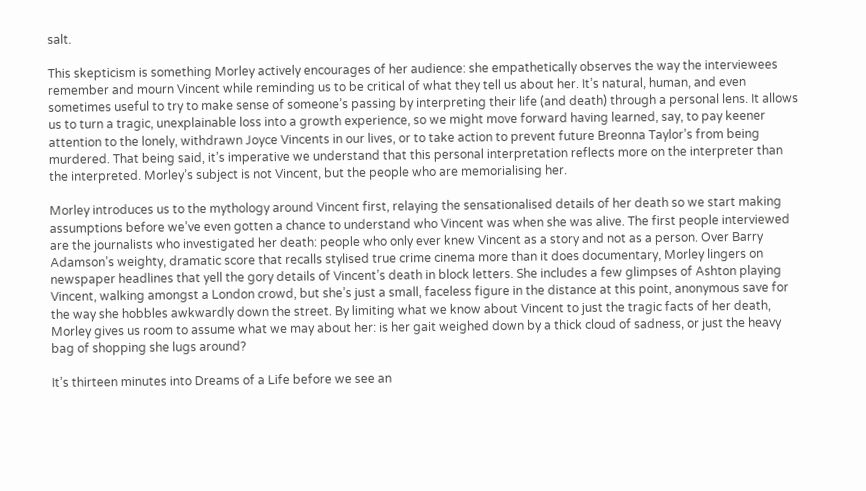salt.

This skepticism is something Morley actively encourages of her audience: she empathetically observes the way the interviewees remember and mourn Vincent while reminding us to be critical of what they tell us about her. It’s natural, human, and even sometimes useful to try to make sense of someone’s passing by interpreting their life (and death) through a personal lens. It allows us to turn a tragic, unexplainable loss into a growth experience, so we might move forward having learned, say, to pay keener attention to the lonely, withdrawn Joyce Vincents in our lives, or to take action to prevent future Breonna Taylor’s from being murdered. That being said, it’s imperative we understand that this personal interpretation reflects more on the interpreter than the interpreted. Morley’s subject is not Vincent, but the people who are memorialising her.

Morley introduces us to the mythology around Vincent first, relaying the sensationalised details of her death so we start making assumptions before we’ve even gotten a chance to understand who Vincent was when she was alive. The first people interviewed are the journalists who investigated her death: people who only ever knew Vincent as a story and not as a person. Over Barry Adamson’s weighty, dramatic score that recalls stylised true crime cinema more than it does documentary, Morley lingers on newspaper headlines that yell the gory details of Vincent’s death in block letters. She includes a few glimpses of Ashton playing Vincent, walking amongst a London crowd, but she’s just a small, faceless figure in the distance at this point, anonymous save for the way she hobbles awkwardly down the street. By limiting what we know about Vincent to just the tragic facts of her death, Morley gives us room to assume what we may about her: is her gait weighed down by a thick cloud of sadness, or just the heavy bag of shopping she lugs around?

It’s thirteen minutes into Dreams of a Life before we see an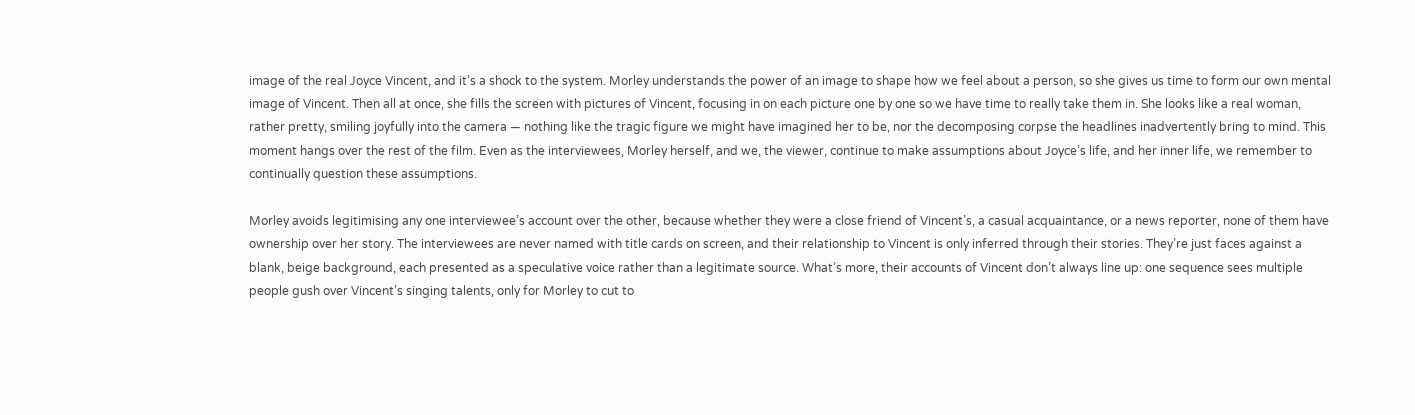image of the real Joyce Vincent, and it’s a shock to the system. Morley understands the power of an image to shape how we feel about a person, so she gives us time to form our own mental image of Vincent. Then all at once, she fills the screen with pictures of Vincent, focusing in on each picture one by one so we have time to really take them in. She looks like a real woman, rather pretty, smiling joyfully into the camera — nothing like the tragic figure we might have imagined her to be, nor the decomposing corpse the headlines inadvertently bring to mind. This moment hangs over the rest of the film. Even as the interviewees, Morley herself, and we, the viewer, continue to make assumptions about Joyce’s life, and her inner life, we remember to continually question these assumptions.

Morley avoids legitimising any one interviewee’s account over the other, because whether they were a close friend of Vincent’s, a casual acquaintance, or a news reporter, none of them have ownership over her story. The interviewees are never named with title cards on screen, and their relationship to Vincent is only inferred through their stories. They’re just faces against a blank, beige background, each presented as a speculative voice rather than a legitimate source. What’s more, their accounts of Vincent don’t always line up: one sequence sees multiple people gush over Vincent’s singing talents, only for Morley to cut to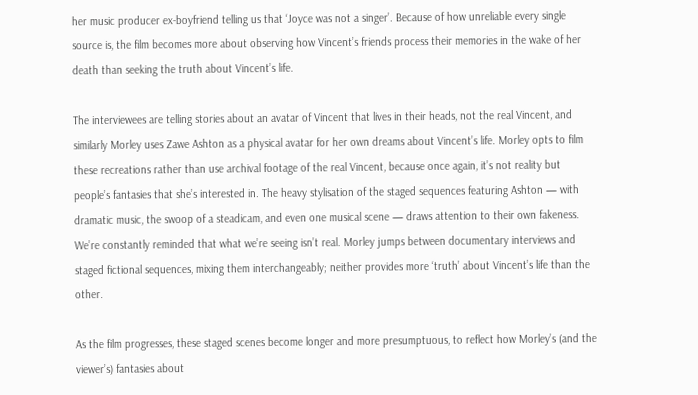her music producer ex-boyfriend telling us that ‘Joyce was not a singer’. Because of how unreliable every single source is, the film becomes more about observing how Vincent’s friends process their memories in the wake of her death than seeking the truth about Vincent’s life.

The interviewees are telling stories about an avatar of Vincent that lives in their heads, not the real Vincent, and similarly Morley uses Zawe Ashton as a physical avatar for her own dreams about Vincent’s life. Morley opts to film these recreations rather than use archival footage of the real Vincent, because once again, it’s not reality but people’s fantasies that she’s interested in. The heavy stylisation of the staged sequences featuring Ashton — with dramatic music, the swoop of a steadicam, and even one musical scene — draws attention to their own fakeness. We’re constantly reminded that what we’re seeing isn’t real. Morley jumps between documentary interviews and staged fictional sequences, mixing them interchangeably; neither provides more ‘truth’ about Vincent’s life than the other.

As the film progresses, these staged scenes become longer and more presumptuous, to reflect how Morley’s (and the viewer’s) fantasies about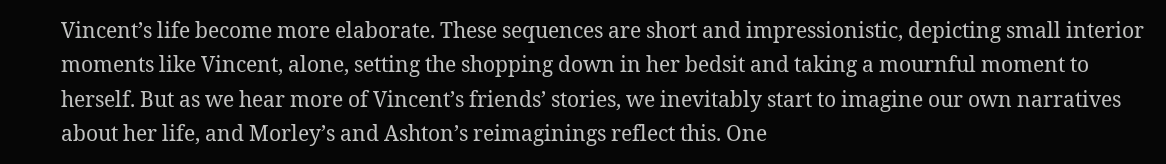Vincent’s life become more elaborate. These sequences are short and impressionistic, depicting small interior moments like Vincent, alone, setting the shopping down in her bedsit and taking a mournful moment to herself. But as we hear more of Vincent’s friends’ stories, we inevitably start to imagine our own narratives about her life, and Morley’s and Ashton’s reimaginings reflect this. One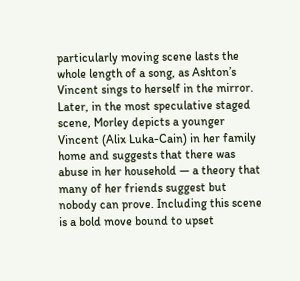particularly moving scene lasts the whole length of a song, as Ashton’s Vincent sings to herself in the mirror. Later, in the most speculative staged scene, Morley depicts a younger Vincent (Alix Luka-Cain) in her family home and suggests that there was abuse in her household — a theory that many of her friends suggest but nobody can prove. Including this scene is a bold move bound to upset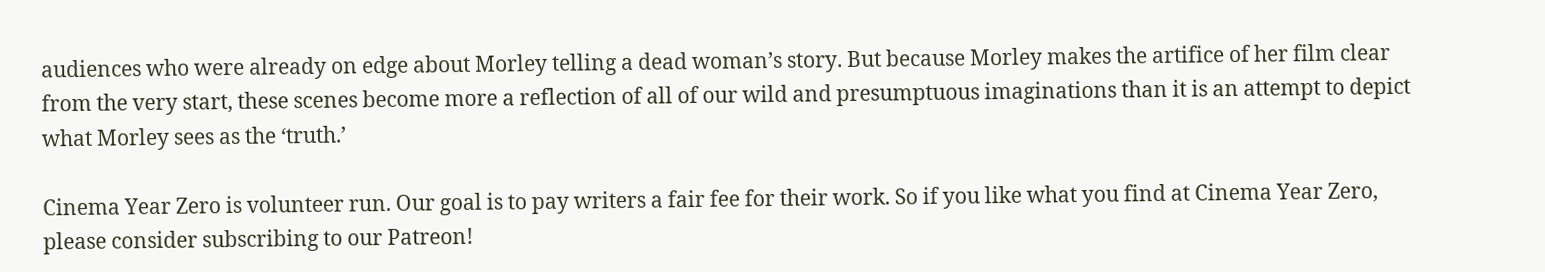audiences who were already on edge about Morley telling a dead woman’s story. But because Morley makes the artifice of her film clear from the very start, these scenes become more a reflection of all of our wild and presumptuous imaginations than it is an attempt to depict what Morley sees as the ‘truth.’

Cinema Year Zero is volunteer run. Our goal is to pay writers a fair fee for their work. So if you like what you find at Cinema Year Zero, please consider subscribing to our Patreon!